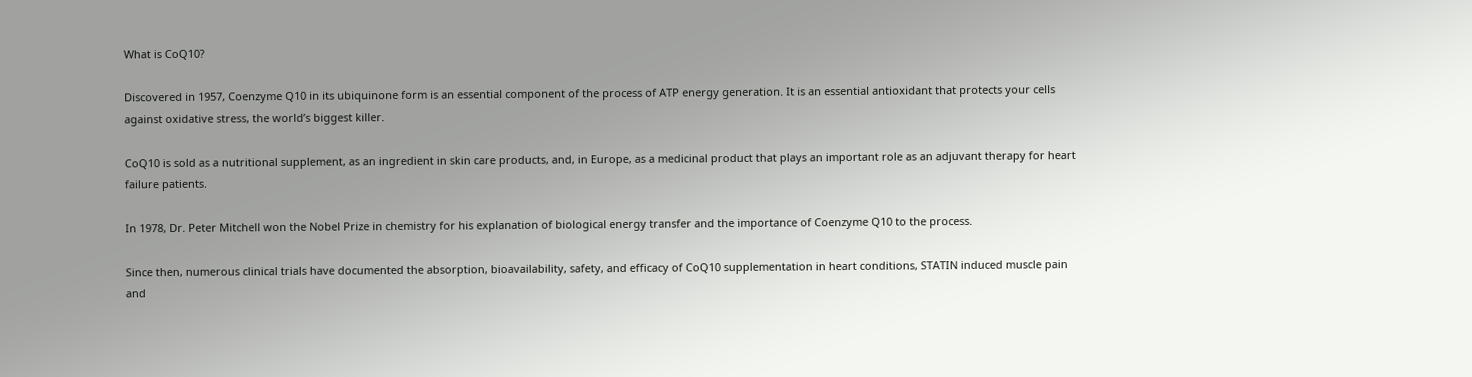What is CoQ10?

Discovered in 1957, Coenzyme Q10 in its ubiquinone form is an essential component of the process of ATP energy generation. It is an essential antioxidant that protects your cells against oxidative stress, the world’s biggest killer.

CoQ10 is sold as a nutritional supplement, as an ingredient in skin care products, and, in Europe, as a medicinal product that plays an important role as an adjuvant therapy for heart failure patients.

In 1978, Dr. Peter Mitchell won the Nobel Prize in chemistry for his explanation of biological energy transfer and the importance of Coenzyme Q10 to the process.

Since then, numerous clinical trials have documented the absorption, bioavailability, safety, and efficacy of CoQ10 supplementation in heart conditions, STATIN induced muscle pain and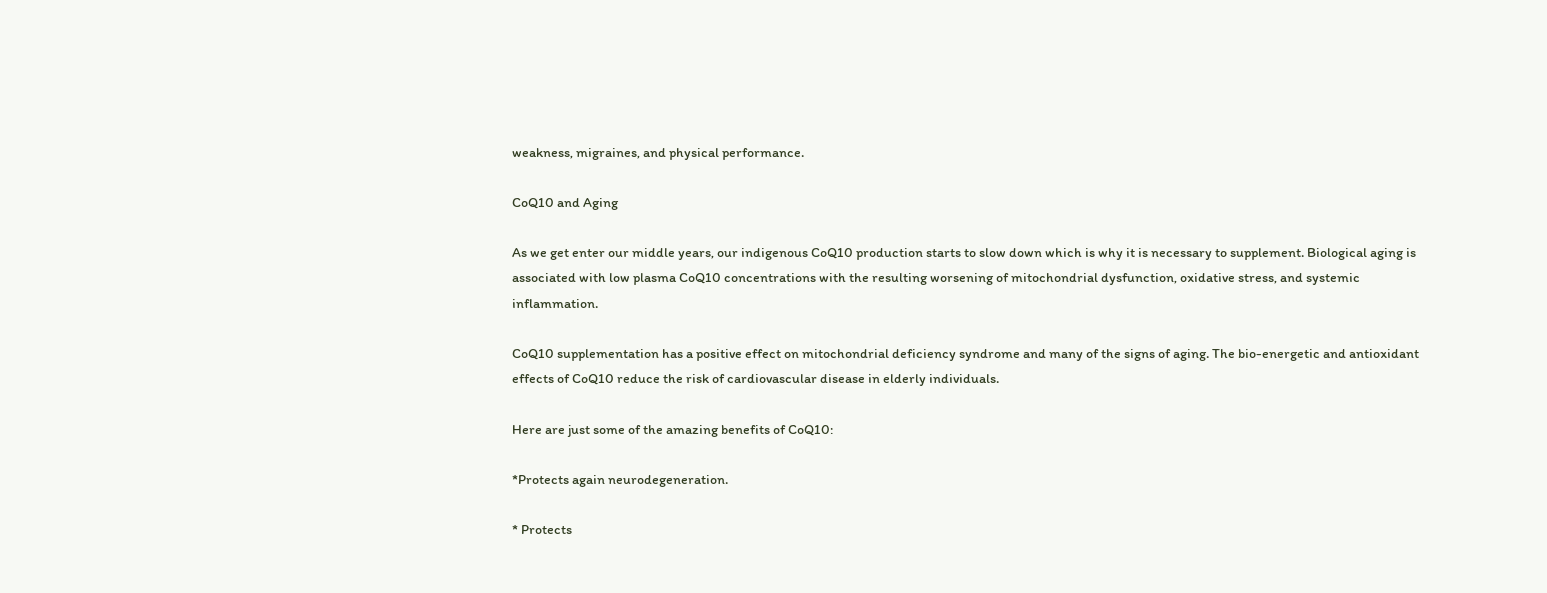weakness, migraines, and physical performance.

CoQ10 and Aging

As we get enter our middle years, our indigenous CoQ10 production starts to slow down which is why it is necessary to supplement. Biological aging is associated with low plasma CoQ10 concentrations with the resulting worsening of mitochondrial dysfunction, oxidative stress, and systemic inflammation.

CoQ10 supplementation has a positive effect on mitochondrial deficiency syndrome and many of the signs of aging. The bio-energetic and antioxidant effects of CoQ10 reduce the risk of cardiovascular disease in elderly individuals.

Here are just some of the amazing benefits of CoQ10:

*Protects again neurodegeneration.

* Protects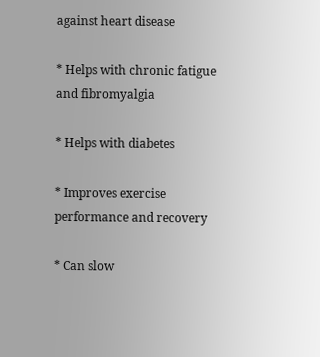against heart disease

* Helps with chronic fatigue and fibromyalgia

* Helps with diabetes

* Improves exercise performance and recovery

* Can slow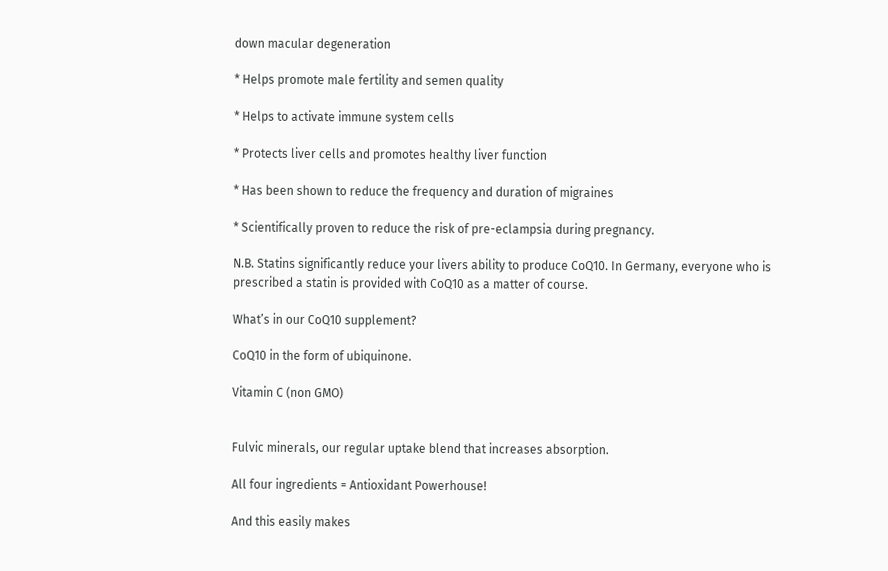down macular degeneration

* Helps promote male fertility and semen quality

* Helps to activate immune system cells

* Protects liver cells and promotes healthy liver function

* Has been shown to reduce the frequency and duration of migraines

* Scientifically proven to reduce the risk of pre-eclampsia during pregnancy.

N.B. Statins significantly reduce your livers ability to produce CoQ10. In Germany, everyone who is prescribed a statin is provided with CoQ10 as a matter of course.

What’s in our CoQ10 supplement?

CoQ10 in the form of ubiquinone.

Vitamin C (non GMO)


Fulvic minerals, our regular uptake blend that increases absorption.

All four ingredients = Antioxidant Powerhouse!

And this easily makes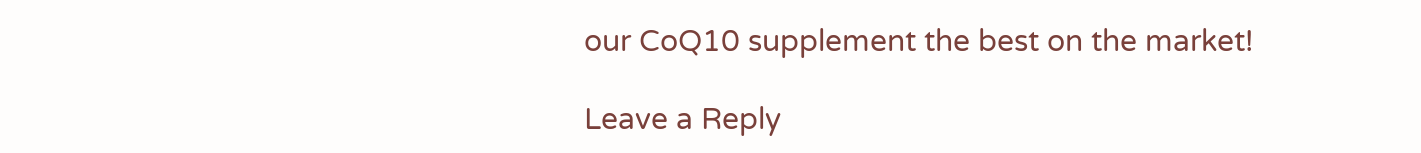our CoQ10 supplement the best on the market!

Leave a Reply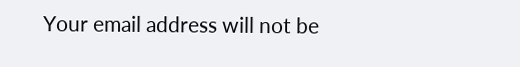Your email address will not be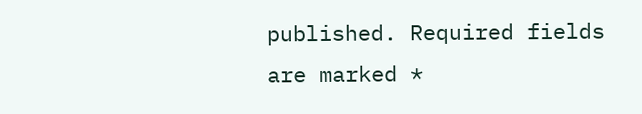published. Required fields are marked *